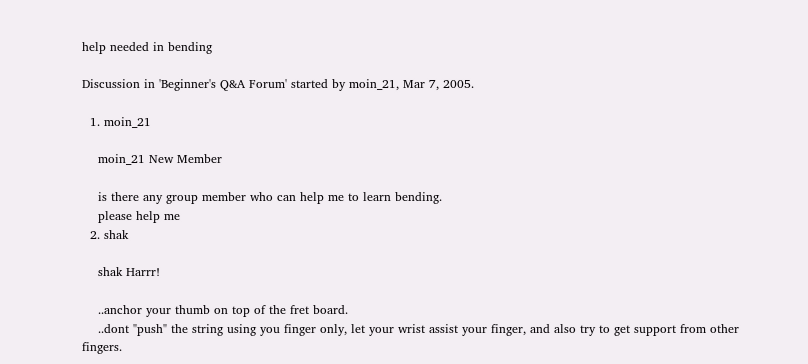help needed in bending

Discussion in 'Beginner's Q&A Forum' started by moin_21, Mar 7, 2005.

  1. moin_21

    moin_21 New Member

    is there any group member who can help me to learn bending.
    please help me
  2. shak

    shak Harrr!

    ..anchor your thumb on top of the fret board.
    ..dont "push" the string using you finger only, let your wrist assist your finger, and also try to get support from other fingers.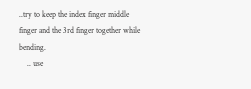..try to keep the index finger middle finger and the 3rd finger together while bending.
    .. use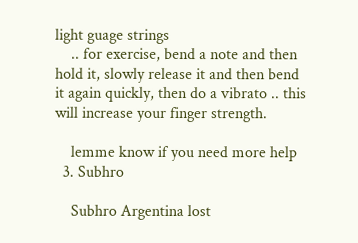light guage strings
    .. for exercise, bend a note and then hold it, slowly release it and then bend it again quickly, then do a vibrato .. this will increase your finger strength.

    lemme know if you need more help
  3. Subhro

    Subhro Argentina lost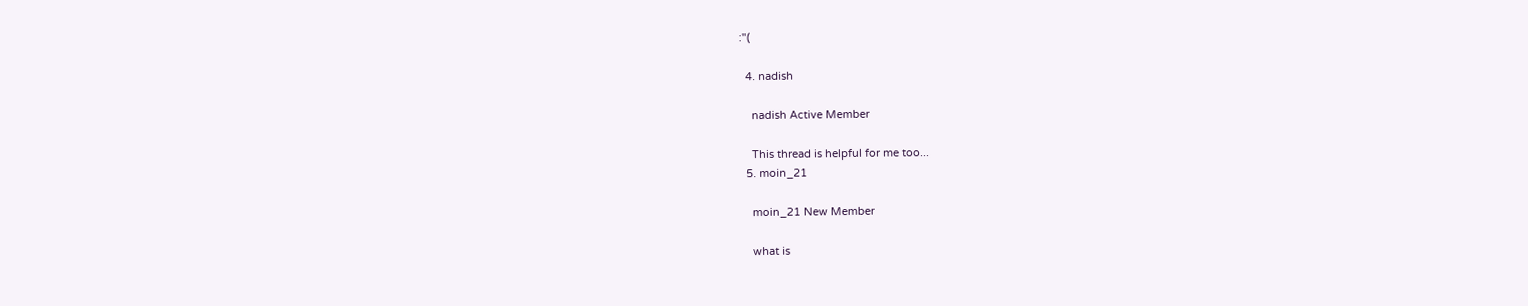:"(

  4. nadish

    nadish Active Member

    This thread is helpful for me too...
  5. moin_21

    moin_21 New Member

    what is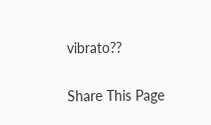vibrato??

Share This Page